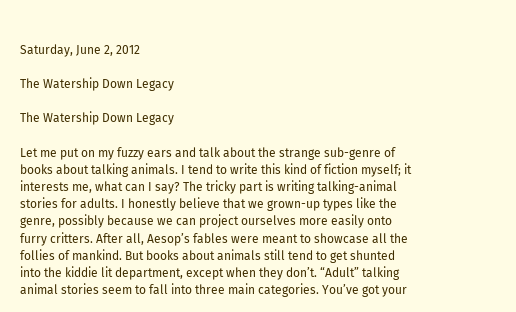Saturday, June 2, 2012

The Watership Down Legacy

The Watership Down Legacy

Let me put on my fuzzy ears and talk about the strange sub-genre of books about talking animals. I tend to write this kind of fiction myself; it interests me, what can I say? The tricky part is writing talking-animal stories for adults. I honestly believe that we grown-up types like the genre, possibly because we can project ourselves more easily onto furry critters. After all, Aesop’s fables were meant to showcase all the follies of mankind. But books about animals still tend to get shunted into the kiddie lit department, except when they don’t. “Adult” talking animal stories seem to fall into three main categories. You’ve got your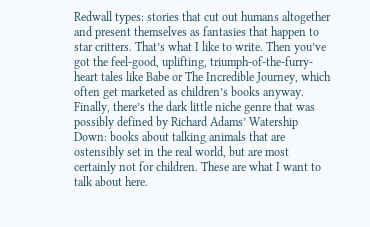Redwall types: stories that cut out humans altogether and present themselves as fantasies that happen to star critters. That’s what I like to write. Then you’ve got the feel-good, uplifting, triumph-of-the-furry-heart tales like Babe or The Incredible Journey, which often get marketed as children’s books anyway. Finally, there’s the dark little niche genre that was possibly defined by Richard Adams’ Watership Down: books about talking animals that are ostensibly set in the real world, but are most certainly not for children. These are what I want to talk about here.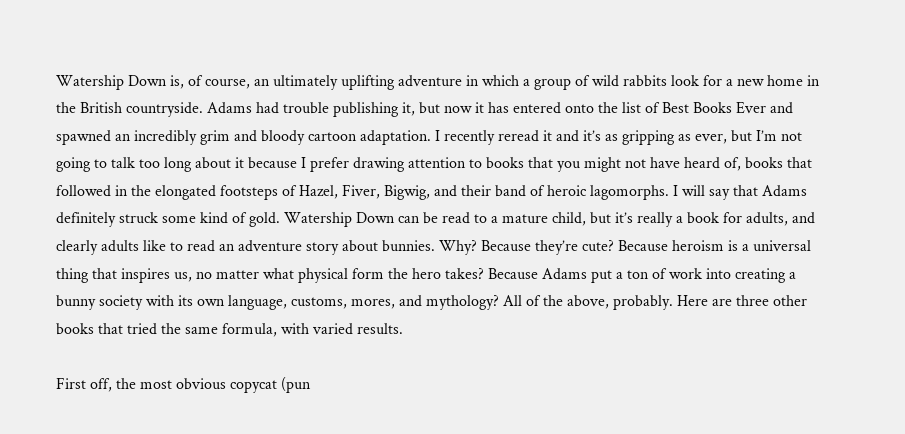Watership Down is, of course, an ultimately uplifting adventure in which a group of wild rabbits look for a new home in the British countryside. Adams had trouble publishing it, but now it has entered onto the list of Best Books Ever and spawned an incredibly grim and bloody cartoon adaptation. I recently reread it and it’s as gripping as ever, but I’m not going to talk too long about it because I prefer drawing attention to books that you might not have heard of, books that followed in the elongated footsteps of Hazel, Fiver, Bigwig, and their band of heroic lagomorphs. I will say that Adams definitely struck some kind of gold. Watership Down can be read to a mature child, but it’s really a book for adults, and clearly adults like to read an adventure story about bunnies. Why? Because they’re cute? Because heroism is a universal thing that inspires us, no matter what physical form the hero takes? Because Adams put a ton of work into creating a bunny society with its own language, customs, mores, and mythology? All of the above, probably. Here are three other books that tried the same formula, with varied results.

First off, the most obvious copycat (pun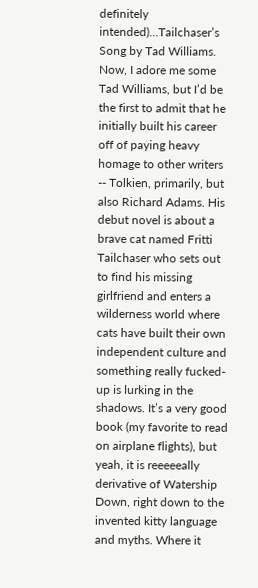definitely intended)...Tailchaser’s Song by Tad Williams. Now, I adore me some Tad Williams, but I’d be the first to admit that he initially built his career off of paying heavy homage to other writers -- Tolkien, primarily, but also Richard Adams. His debut novel is about a brave cat named Fritti Tailchaser who sets out to find his missing girlfriend and enters a wilderness world where cats have built their own independent culture and something really fucked-up is lurking in the shadows. It’s a very good book (my favorite to read on airplane flights), but yeah, it is reeeeeally derivative of Watership Down, right down to the invented kitty language and myths. Where it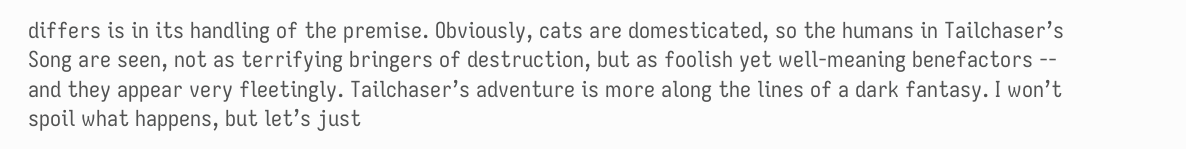differs is in its handling of the premise. Obviously, cats are domesticated, so the humans in Tailchaser’s Song are seen, not as terrifying bringers of destruction, but as foolish yet well-meaning benefactors -- and they appear very fleetingly. Tailchaser’s adventure is more along the lines of a dark fantasy. I won’t spoil what happens, but let’s just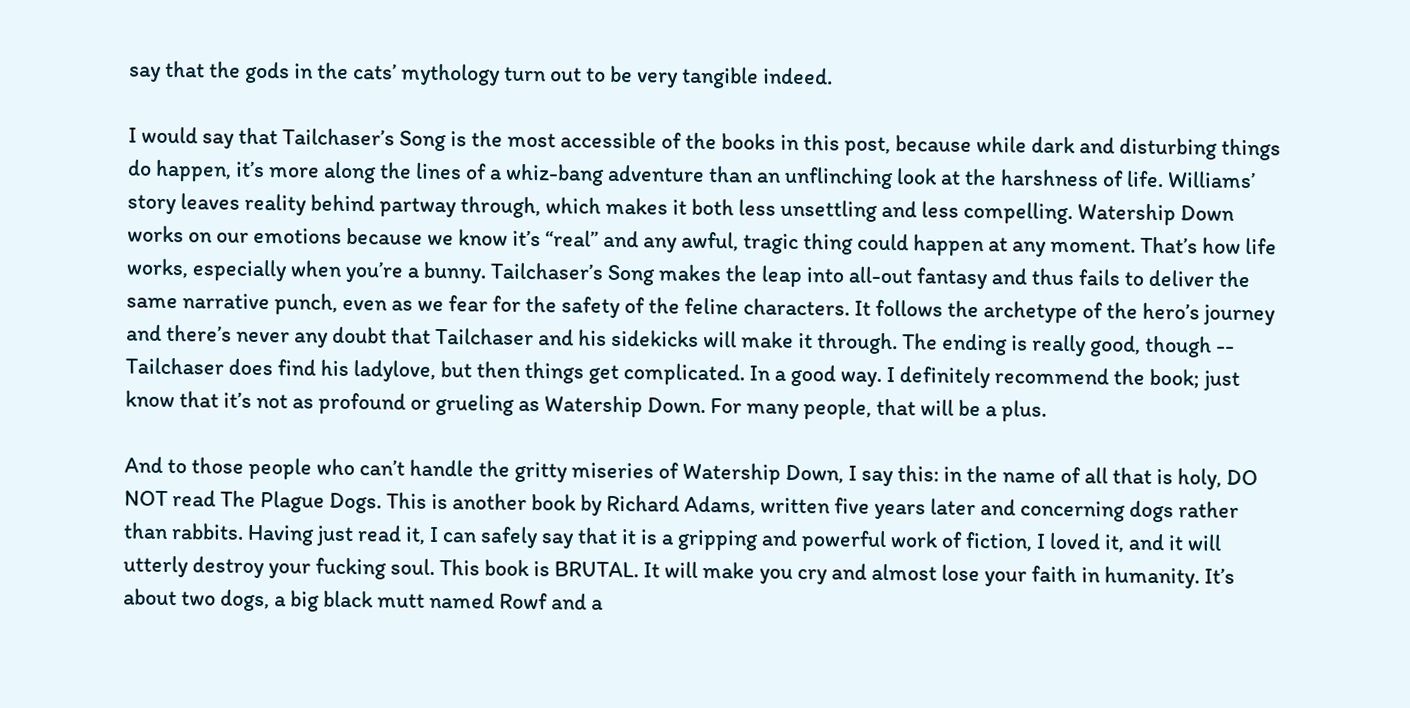say that the gods in the cats’ mythology turn out to be very tangible indeed.

I would say that Tailchaser’s Song is the most accessible of the books in this post, because while dark and disturbing things do happen, it’s more along the lines of a whiz-bang adventure than an unflinching look at the harshness of life. Williams’ story leaves reality behind partway through, which makes it both less unsettling and less compelling. Watership Down works on our emotions because we know it’s “real” and any awful, tragic thing could happen at any moment. That’s how life works, especially when you’re a bunny. Tailchaser’s Song makes the leap into all-out fantasy and thus fails to deliver the same narrative punch, even as we fear for the safety of the feline characters. It follows the archetype of the hero’s journey and there’s never any doubt that Tailchaser and his sidekicks will make it through. The ending is really good, though -- Tailchaser does find his ladylove, but then things get complicated. In a good way. I definitely recommend the book; just know that it’s not as profound or grueling as Watership Down. For many people, that will be a plus.

And to those people who can’t handle the gritty miseries of Watership Down, I say this: in the name of all that is holy, DO NOT read The Plague Dogs. This is another book by Richard Adams, written five years later and concerning dogs rather than rabbits. Having just read it, I can safely say that it is a gripping and powerful work of fiction, I loved it, and it will utterly destroy your fucking soul. This book is BRUTAL. It will make you cry and almost lose your faith in humanity. It’s about two dogs, a big black mutt named Rowf and a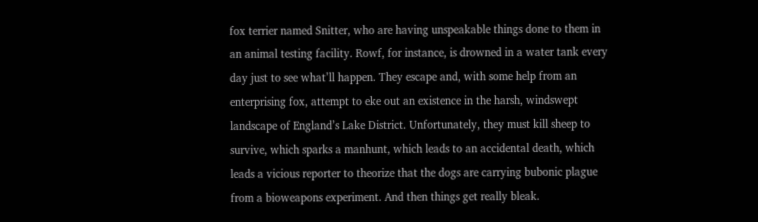fox terrier named Snitter, who are having unspeakable things done to them in an animal testing facility. Rowf, for instance, is drowned in a water tank every day just to see what’ll happen. They escape and, with some help from an enterprising fox, attempt to eke out an existence in the harsh, windswept landscape of England’s Lake District. Unfortunately, they must kill sheep to survive, which sparks a manhunt, which leads to an accidental death, which leads a vicious reporter to theorize that the dogs are carrying bubonic plague from a bioweapons experiment. And then things get really bleak.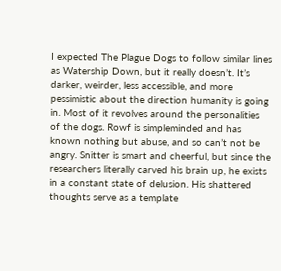I expected The Plague Dogs to follow similar lines as Watership Down, but it really doesn’t. It’s darker, weirder, less accessible, and more pessimistic about the direction humanity is going in. Most of it revolves around the personalities of the dogs. Rowf is simpleminded and has known nothing but abuse, and so can’t not be angry. Snitter is smart and cheerful, but since the researchers literally carved his brain up, he exists in a constant state of delusion. His shattered thoughts serve as a template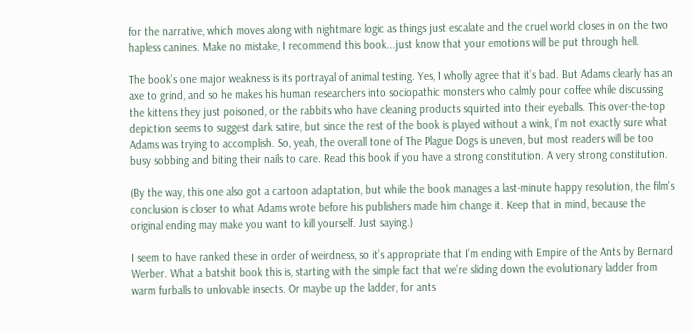for the narrative, which moves along with nightmare logic as things just escalate and the cruel world closes in on the two hapless canines. Make no mistake, I recommend this book...just know that your emotions will be put through hell.

The book’s one major weakness is its portrayal of animal testing. Yes, I wholly agree that it’s bad. But Adams clearly has an axe to grind, and so he makes his human researchers into sociopathic monsters who calmly pour coffee while discussing the kittens they just poisoned, or the rabbits who have cleaning products squirted into their eyeballs. This over-the-top depiction seems to suggest dark satire, but since the rest of the book is played without a wink, I’m not exactly sure what Adams was trying to accomplish. So, yeah, the overall tone of The Plague Dogs is uneven, but most readers will be too busy sobbing and biting their nails to care. Read this book if you have a strong constitution. A very strong constitution.

(By the way, this one also got a cartoon adaptation, but while the book manages a last-minute happy resolution, the film's conclusion is closer to what Adams wrote before his publishers made him change it. Keep that in mind, because the original ending may make you want to kill yourself. Just saying.)

I seem to have ranked these in order of weirdness, so it’s appropriate that I’m ending with Empire of the Ants by Bernard Werber. What a batshit book this is, starting with the simple fact that we’re sliding down the evolutionary ladder from warm furballs to unlovable insects. Or maybe up the ladder, for ants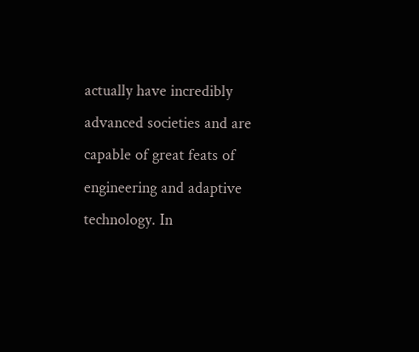actually have incredibly advanced societies and are capable of great feats of engineering and adaptive technology. In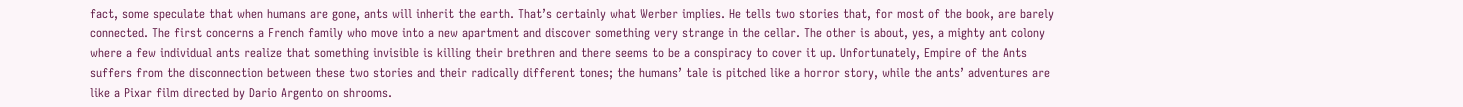fact, some speculate that when humans are gone, ants will inherit the earth. That’s certainly what Werber implies. He tells two stories that, for most of the book, are barely connected. The first concerns a French family who move into a new apartment and discover something very strange in the cellar. The other is about, yes, a mighty ant colony where a few individual ants realize that something invisible is killing their brethren and there seems to be a conspiracy to cover it up. Unfortunately, Empire of the Ants suffers from the disconnection between these two stories and their radically different tones; the humans’ tale is pitched like a horror story, while the ants’ adventures are like a Pixar film directed by Dario Argento on shrooms.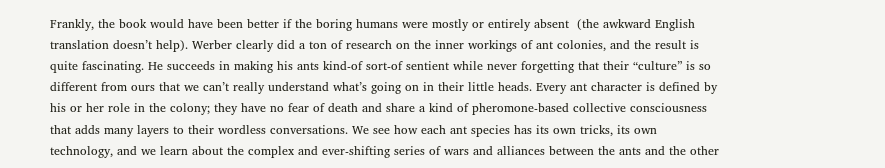Frankly, the book would have been better if the boring humans were mostly or entirely absent  (the awkward English translation doesn’t help). Werber clearly did a ton of research on the inner workings of ant colonies, and the result is quite fascinating. He succeeds in making his ants kind-of sort-of sentient while never forgetting that their “culture” is so different from ours that we can’t really understand what’s going on in their little heads. Every ant character is defined by his or her role in the colony; they have no fear of death and share a kind of pheromone-based collective consciousness that adds many layers to their wordless conversations. We see how each ant species has its own tricks, its own technology, and we learn about the complex and ever-shifting series of wars and alliances between the ants and the other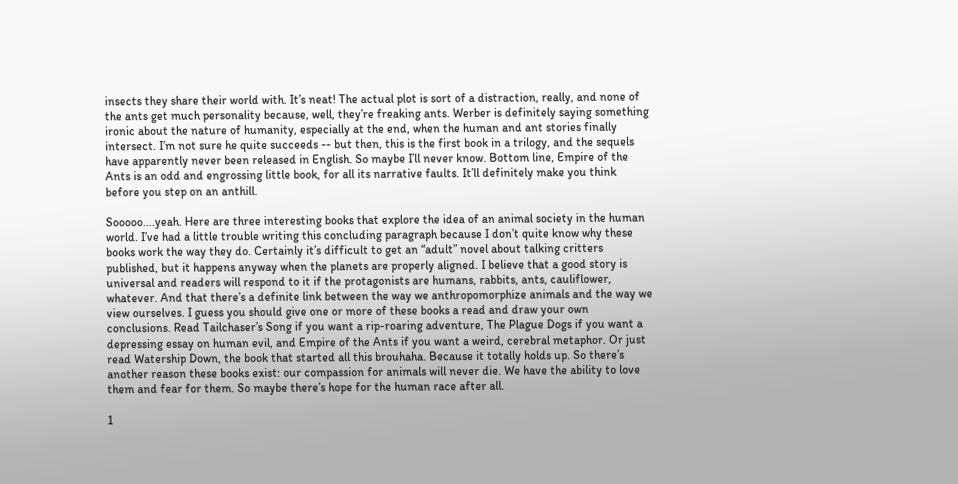insects they share their world with. It’s neat! The actual plot is sort of a distraction, really, and none of the ants get much personality because, well, they’re freaking ants. Werber is definitely saying something ironic about the nature of humanity, especially at the end, when the human and ant stories finally intersect. I’m not sure he quite succeeds -- but then, this is the first book in a trilogy, and the sequels have apparently never been released in English. So maybe I’ll never know. Bottom line, Empire of the Ants is an odd and engrossing little book, for all its narrative faults. It’ll definitely make you think before you step on an anthill.

Sooooo....yeah. Here are three interesting books that explore the idea of an animal society in the human world. I’ve had a little trouble writing this concluding paragraph because I don’t quite know why these books work the way they do. Certainly it’s difficult to get an “adult” novel about talking critters published, but it happens anyway when the planets are properly aligned. I believe that a good story is universal and readers will respond to it if the protagonists are humans, rabbits, ants, cauliflower, whatever. And that there’s a definite link between the way we anthropomorphize animals and the way we view ourselves. I guess you should give one or more of these books a read and draw your own conclusions. Read Tailchaser’s Song if you want a rip-roaring adventure, The Plague Dogs if you want a depressing essay on human evil, and Empire of the Ants if you want a weird, cerebral metaphor. Or just read Watership Down, the book that started all this brouhaha. Because it totally holds up. So there’s another reason these books exist: our compassion for animals will never die. We have the ability to love them and fear for them. So maybe there’s hope for the human race after all.

1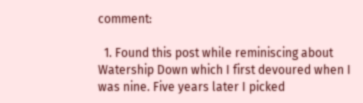comment:

  1. Found this post while reminiscing about Watership Down which I first devoured when I was nine. Five years later I picked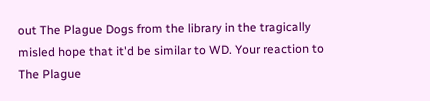out The Plague Dogs from the library in the tragically misled hope that it'd be similar to WD. Your reaction to The Plague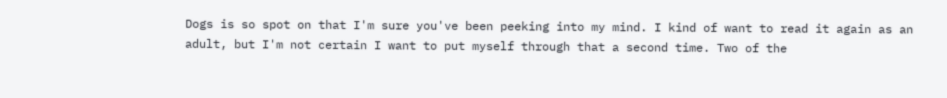Dogs is so spot on that I'm sure you've been peeking into my mind. I kind of want to read it again as an adult, but I'm not certain I want to put myself through that a second time. Two of the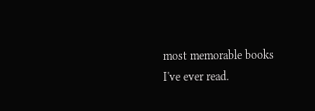most memorable books I've ever read.